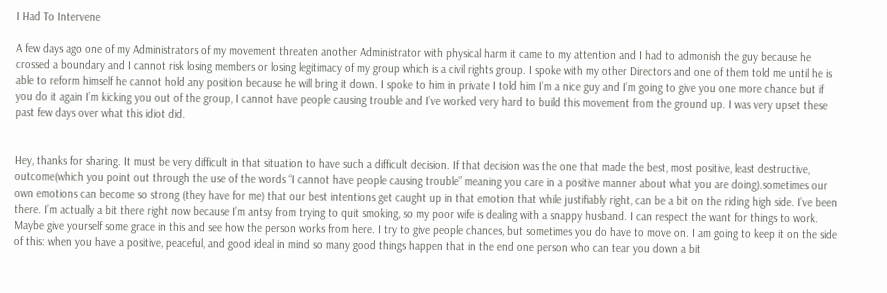I Had To Intervene

A few days ago one of my Administrators of my movement threaten another Administrator with physical harm it came to my attention and I had to admonish the guy because he crossed a boundary and I cannot risk losing members or losing legitimacy of my group which is a civil rights group. I spoke with my other Directors and one of them told me until he is able to reform himself he cannot hold any position because he will bring it down. I spoke to him in private I told him I’m a nice guy and I’m going to give you one more chance but if you do it again I’m kicking you out of the group, I cannot have people causing trouble and I’ve worked very hard to build this movement from the ground up. I was very upset these past few days over what this idiot did.


Hey, thanks for sharing. It must be very difficult in that situation to have such a difficult decision. If that decision was the one that made the best, most positive, least destructive, outcome(which you point out through the use of the words “I cannot have people causing trouble” meaning you care in a positive manner about what you are doing).sometimes our own emotions can become so strong (they have for me) that our best intentions get caught up in that emotion that while justifiably right, can be a bit on the riding high side. I’ve been there. I’m actually a bit there right now because I’m antsy from trying to quit smoking, so my poor wife is dealing with a snappy husband. I can respect the want for things to work. Maybe give yourself some grace in this and see how the person works from here. I try to give people chances, but sometimes you do have to move on. I am going to keep it on the side of this: when you have a positive, peaceful, and good ideal in mind so many good things happen that in the end one person who can tear you down a bit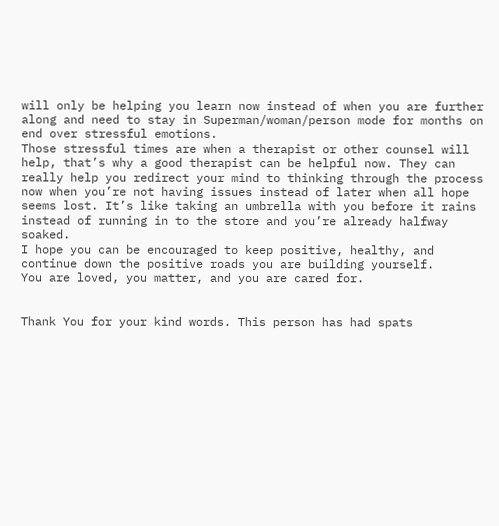will only be helping you learn now instead of when you are further along and need to stay in Superman/woman/person mode for months on end over stressful emotions.
Those stressful times are when a therapist or other counsel will help, that’s why a good therapist can be helpful now. They can really help you redirect your mind to thinking through the process now when you’re not having issues instead of later when all hope seems lost. It’s like taking an umbrella with you before it rains instead of running in to the store and you’re already halfway soaked.
I hope you can be encouraged to keep positive, healthy, and continue down the positive roads you are building yourself.
You are loved, you matter, and you are cared for.


Thank You for your kind words. This person has had spats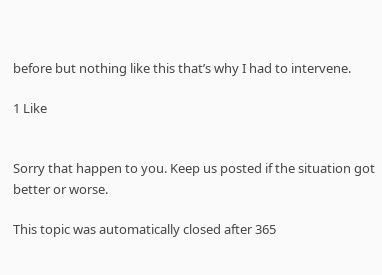before but nothing like this that’s why I had to intervene.

1 Like


Sorry that happen to you. Keep us posted if the situation got better or worse.

This topic was automatically closed after 365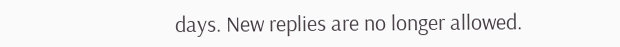days. New replies are no longer allowed.